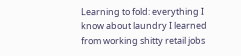Learning to fold: everything I know about laundry I learned from working shitty retail jobs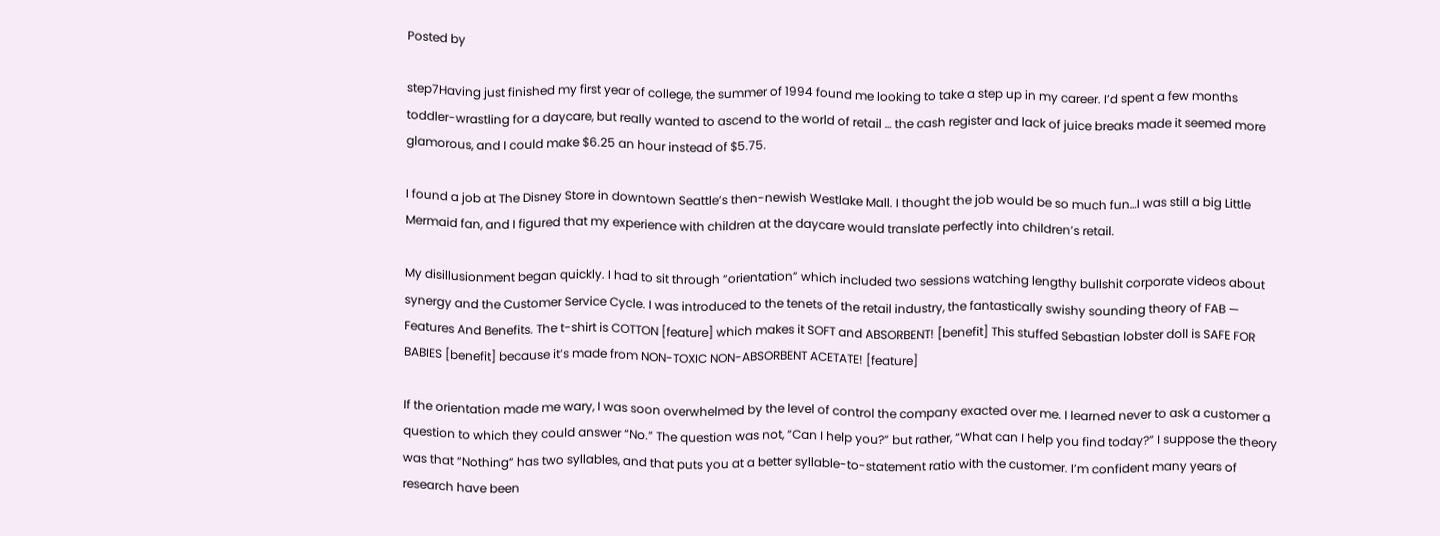Posted by

step7Having just finished my first year of college, the summer of 1994 found me looking to take a step up in my career. I’d spent a few months toddler-wrastling for a daycare, but really wanted to ascend to the world of retail … the cash register and lack of juice breaks made it seemed more glamorous, and I could make $6.25 an hour instead of $5.75.

I found a job at The Disney Store in downtown Seattle’s then-newish Westlake Mall. I thought the job would be so much fun…I was still a big Little Mermaid fan, and I figured that my experience with children at the daycare would translate perfectly into children’s retail.

My disillusionment began quickly. I had to sit through “orientation” which included two sessions watching lengthy bullshit corporate videos about synergy and the Customer Service Cycle. I was introduced to the tenets of the retail industry, the fantastically swishy sounding theory of FAB — Features And Benefits. The t-shirt is COTTON [feature] which makes it SOFT and ABSORBENT! [benefit] This stuffed Sebastian lobster doll is SAFE FOR BABIES [benefit] because it’s made from NON-TOXIC NON-ABSORBENT ACETATE! [feature]

If the orientation made me wary, I was soon overwhelmed by the level of control the company exacted over me. I learned never to ask a customer a question to which they could answer “No.” The question was not, “Can I help you?” but rather, “What can I help you find today?” I suppose the theory was that “Nothing” has two syllables, and that puts you at a better syllable-to-statement ratio with the customer. I’m confident many years of research have been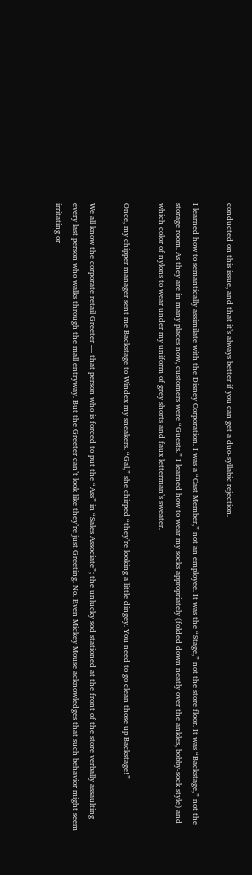conducted on this issue, and that it’s always better if you can get a duo-syllabic rejection.

I learned how to semantically assimilate with the Disney Corporation. I was a “Cast Member,” not an employee. It was the “Stage,” not the store floor. It was “Backstage,” not the storage room. As they are in many places now, customers were “Guests.” I learned how to wear my socks appropriately (folded down neatly over the ankles, bobby-sock style) and which color of nylons to wear under my uniform of grey shorts and faux letterman’s sweater.

Once, my chipper manager sent me Backstage to Windex my sneakers. “Gal,” she chirped “they’re looking a little dingey. You need to go clean those up Backstage!”

We all know the corporate retail Greeter — that person who is forced to put the “Ass” in “Sales Associate”; the unlucky sod stationed at the front of the store verbally assaulting every last person who walks through the mall entryway. But the Greeter can’t look like they’re just Greeting. No. Even Mickey Mouse acknowledges that such behavior might seem irritating or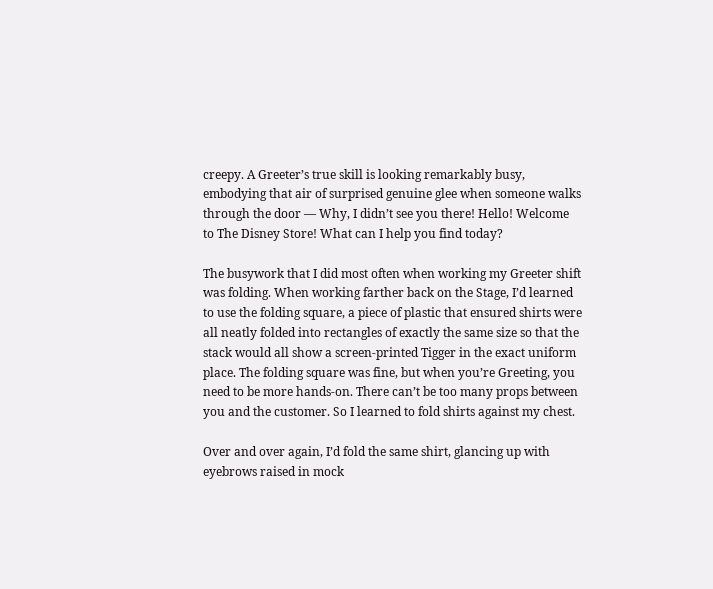creepy. A Greeter’s true skill is looking remarkably busy, embodying that air of surprised genuine glee when someone walks through the door — Why, I didn’t see you there! Hello! Welcome to The Disney Store! What can I help you find today?

The busywork that I did most often when working my Greeter shift was folding. When working farther back on the Stage, I’d learned to use the folding square, a piece of plastic that ensured shirts were all neatly folded into rectangles of exactly the same size so that the stack would all show a screen-printed Tigger in the exact uniform place. The folding square was fine, but when you’re Greeting, you need to be more hands-on. There can’t be too many props between you and the customer. So I learned to fold shirts against my chest.

Over and over again, I’d fold the same shirt, glancing up with eyebrows raised in mock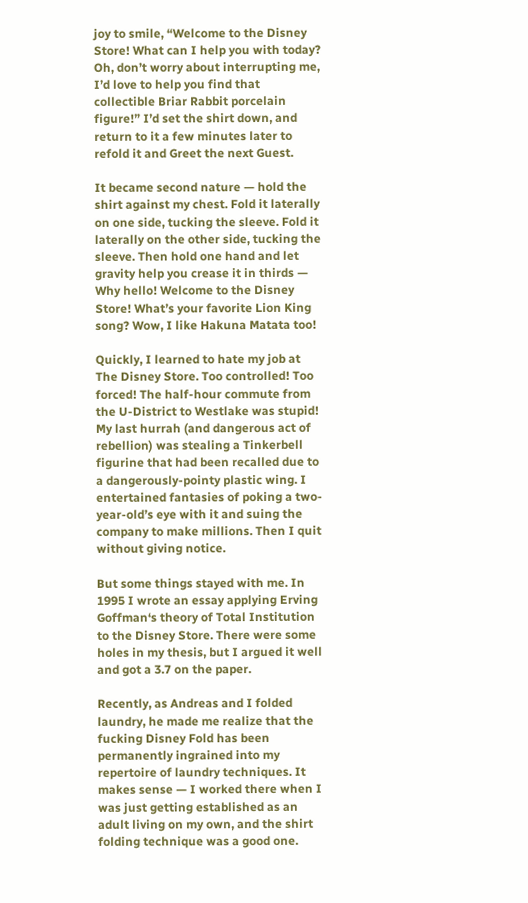joy to smile, “Welcome to the Disney Store! What can I help you with today? Oh, don’t worry about interrupting me, I’d love to help you find that collectible Briar Rabbit porcelain figure!” I’d set the shirt down, and return to it a few minutes later to refold it and Greet the next Guest.

It became second nature — hold the shirt against my chest. Fold it laterally on one side, tucking the sleeve. Fold it laterally on the other side, tucking the sleeve. Then hold one hand and let gravity help you crease it in thirds — Why hello! Welcome to the Disney Store! What’s your favorite Lion King song? Wow, I like Hakuna Matata too!

Quickly, I learned to hate my job at The Disney Store. Too controlled! Too forced! The half-hour commute from the U-District to Westlake was stupid! My last hurrah (and dangerous act of rebellion) was stealing a Tinkerbell figurine that had been recalled due to a dangerously-pointy plastic wing. I entertained fantasies of poking a two-year-old’s eye with it and suing the company to make millions. Then I quit without giving notice.

But some things stayed with me. In 1995 I wrote an essay applying Erving Goffman‘s theory of Total Institution to the Disney Store. There were some holes in my thesis, but I argued it well and got a 3.7 on the paper.

Recently, as Andreas and I folded laundry, he made me realize that the fucking Disney Fold has been permanently ingrained into my repertoire of laundry techniques. It makes sense — I worked there when I was just getting established as an adult living on my own, and the shirt folding technique was a good one.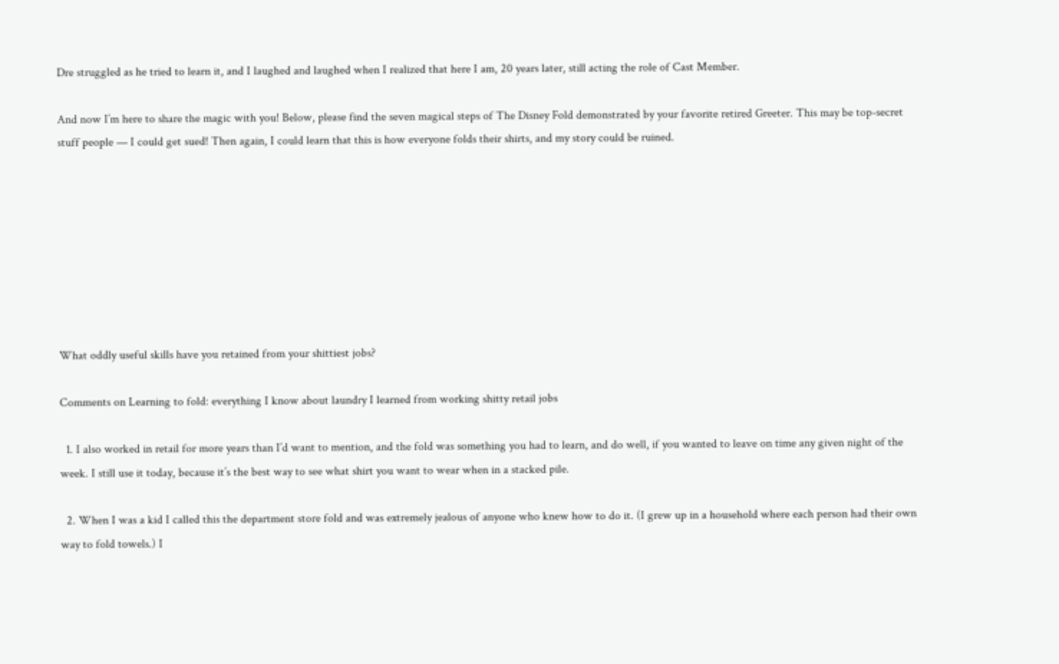Dre struggled as he tried to learn it, and I laughed and laughed when I realized that here I am, 20 years later, still acting the role of Cast Member.

And now I’m here to share the magic with you! Below, please find the seven magical steps of The Disney Fold demonstrated by your favorite retired Greeter. This may be top-secret stuff people — I could get sued! Then again, I could learn that this is how everyone folds their shirts, and my story could be ruined.








What oddly useful skills have you retained from your shittiest jobs?

Comments on Learning to fold: everything I know about laundry I learned from working shitty retail jobs

  1. I also worked in retail for more years than I’d want to mention, and the fold was something you had to learn, and do well, if you wanted to leave on time any given night of the week. I still use it today, because it’s the best way to see what shirt you want to wear when in a stacked pile.

  2. When I was a kid I called this the department store fold and was extremely jealous of anyone who knew how to do it. (I grew up in a household where each person had their own way to fold towels.) I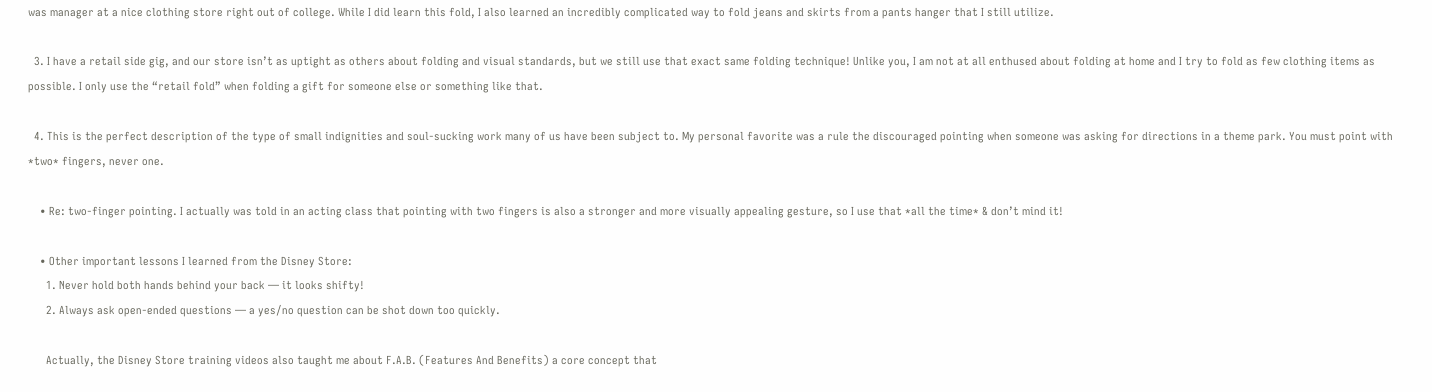was manager at a nice clothing store right out of college. While I did learn this fold, I also learned an incredibly complicated way to fold jeans and skirts from a pants hanger that I still utilize.

  3. I have a retail side gig, and our store isn’t as uptight as others about folding and visual standards, but we still use that exact same folding technique! Unlike you, I am not at all enthused about folding at home and I try to fold as few clothing items as possible. I only use the “retail fold” when folding a gift for someone else or something like that.

  4. This is the perfect description of the type of small indignities and soul-sucking work many of us have been subject to. My personal favorite was a rule the discouraged pointing when someone was asking for directions in a theme park. You must point with *two* fingers, never one.

    • Re: two-finger pointing. I actually was told in an acting class that pointing with two fingers is also a stronger and more visually appealing gesture, so I use that *all the time* & don’t mind it!

    • Other important lessons I learned from the Disney Store:
      1. Never hold both hands behind your back — it looks shifty!
      2. Always ask open-ended questions — a yes/no question can be shot down too quickly.

      Actually, the Disney Store training videos also taught me about F.A.B. (Features And Benefits) a core concept that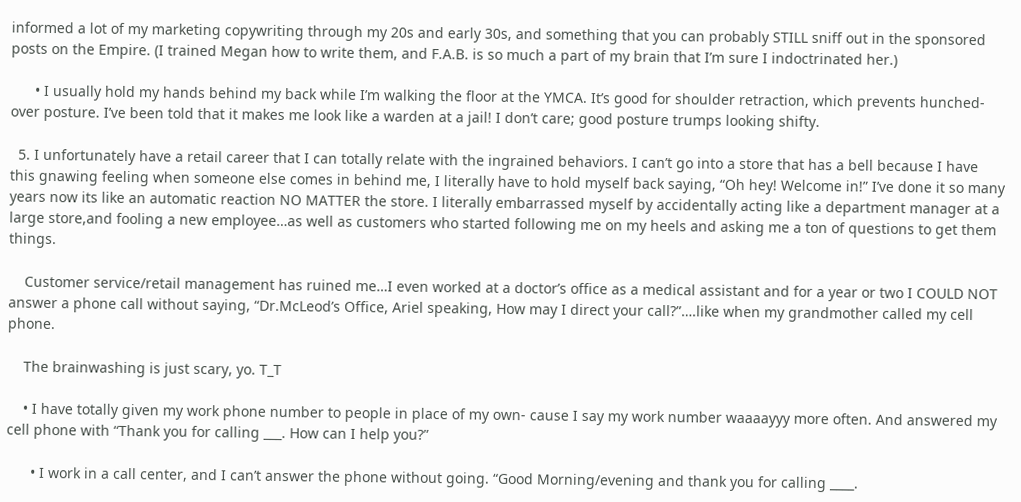informed a lot of my marketing copywriting through my 20s and early 30s, and something that you can probably STILL sniff out in the sponsored posts on the Empire. (I trained Megan how to write them, and F.A.B. is so much a part of my brain that I’m sure I indoctrinated her.)

      • I usually hold my hands behind my back while I’m walking the floor at the YMCA. It’s good for shoulder retraction, which prevents hunched-over posture. I’ve been told that it makes me look like a warden at a jail! I don’t care; good posture trumps looking shifty.

  5. I unfortunately have a retail career that I can totally relate with the ingrained behaviors. I can’t go into a store that has a bell because I have this gnawing feeling when someone else comes in behind me, I literally have to hold myself back saying, “Oh hey! Welcome in!” I’ve done it so many years now its like an automatic reaction NO MATTER the store. I literally embarrassed myself by accidentally acting like a department manager at a large store,and fooling a new employee…as well as customers who started following me on my heels and asking me a ton of questions to get them things.

    Customer service/retail management has ruined me…I even worked at a doctor’s office as a medical assistant and for a year or two I COULD NOT answer a phone call without saying, “Dr.McLeod’s Office, Ariel speaking, How may I direct your call?”….like when my grandmother called my cell phone.

    The brainwashing is just scary, yo. T_T

    • I have totally given my work phone number to people in place of my own- cause I say my work number waaaayyy more often. And answered my cell phone with “Thank you for calling ___. How can I help you?”

      • I work in a call center, and I can’t answer the phone without going. “Good Morning/evening and thank you for calling ____.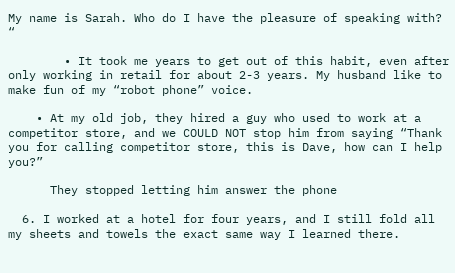My name is Sarah. Who do I have the pleasure of speaking with? “

        • It took me years to get out of this habit, even after only working in retail for about 2-3 years. My husband like to make fun of my “robot phone” voice.

    • At my old job, they hired a guy who used to work at a competitor store, and we COULD NOT stop him from saying “Thank you for calling competitor store, this is Dave, how can I help you?”

      They stopped letting him answer the phone

  6. I worked at a hotel for four years, and I still fold all my sheets and towels the exact same way I learned there.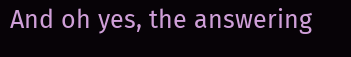And oh yes, the answering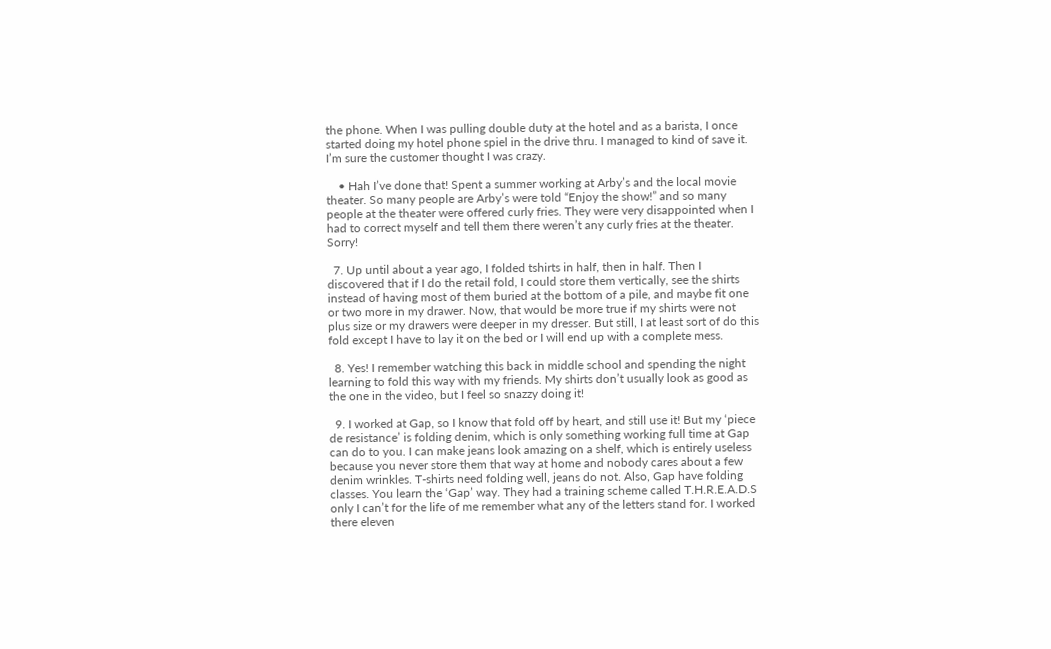the phone. When I was pulling double duty at the hotel and as a barista, I once started doing my hotel phone spiel in the drive thru. I managed to kind of save it. I’m sure the customer thought I was crazy.

    • Hah I’ve done that! Spent a summer working at Arby’s and the local movie theater. So many people are Arby’s were told “Enjoy the show!” and so many people at the theater were offered curly fries. They were very disappointed when I had to correct myself and tell them there weren’t any curly fries at the theater. Sorry!

  7. Up until about a year ago, I folded tshirts in half, then in half. Then I discovered that if I do the retail fold, I could store them vertically, see the shirts instead of having most of them buried at the bottom of a pile, and maybe fit one or two more in my drawer. Now, that would be more true if my shirts were not plus size or my drawers were deeper in my dresser. But still, I at least sort of do this fold except I have to lay it on the bed or I will end up with a complete mess.

  8. Yes! I remember watching this back in middle school and spending the night learning to fold this way with my friends. My shirts don’t usually look as good as the one in the video, but I feel so snazzy doing it!

  9. I worked at Gap, so I know that fold off by heart, and still use it! But my ‘piece de resistance’ is folding denim, which is only something working full time at Gap can do to you. I can make jeans look amazing on a shelf, which is entirely useless because you never store them that way at home and nobody cares about a few denim wrinkles. T-shirts need folding well, jeans do not. Also, Gap have folding classes. You learn the ‘Gap’ way. They had a training scheme called T.H.R.E.A.D.S only I can’t for the life of me remember what any of the letters stand for. I worked there eleven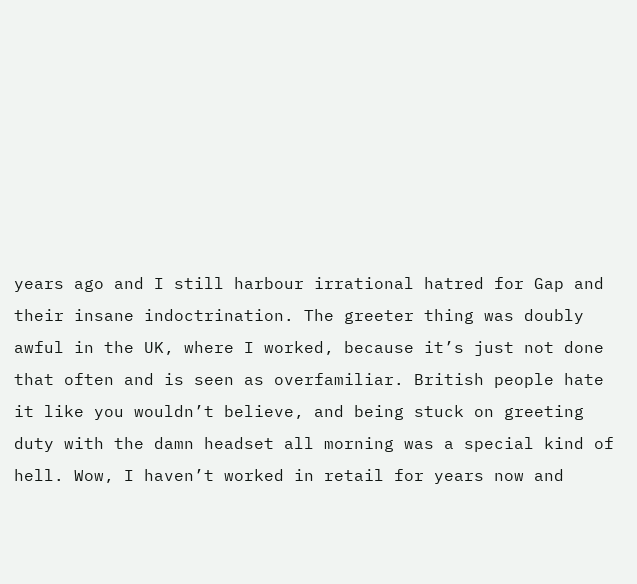years ago and I still harbour irrational hatred for Gap and their insane indoctrination. The greeter thing was doubly awful in the UK, where I worked, because it’s just not done that often and is seen as overfamiliar. British people hate it like you wouldn’t believe, and being stuck on greeting duty with the damn headset all morning was a special kind of hell. Wow, I haven’t worked in retail for years now and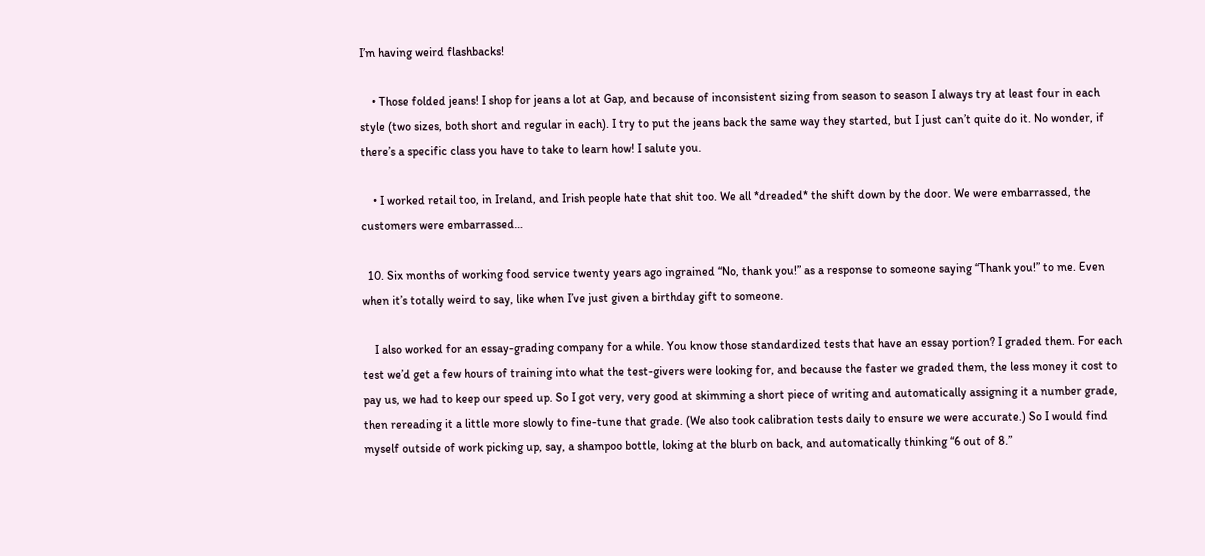I’m having weird flashbacks!

    • Those folded jeans! I shop for jeans a lot at Gap, and because of inconsistent sizing from season to season I always try at least four in each style (two sizes, both short and regular in each). I try to put the jeans back the same way they started, but I just can’t quite do it. No wonder, if there’s a specific class you have to take to learn how! I salute you.

    • I worked retail too, in Ireland, and Irish people hate that shit too. We all *dreaded* the shift down by the door. We were embarrassed, the customers were embarrassed…

  10. Six months of working food service twenty years ago ingrained “No, thank you!” as a response to someone saying “Thank you!” to me. Even when it’s totally weird to say, like when I’ve just given a birthday gift to someone.

    I also worked for an essay-grading company for a while. You know those standardized tests that have an essay portion? I graded them. For each test we’d get a few hours of training into what the test-givers were looking for, and because the faster we graded them, the less money it cost to pay us, we had to keep our speed up. So I got very, very good at skimming a short piece of writing and automatically assigning it a number grade, then rereading it a little more slowly to fine-tune that grade. (We also took calibration tests daily to ensure we were accurate.) So I would find myself outside of work picking up, say, a shampoo bottle, loking at the blurb on back, and automatically thinking “6 out of 8.”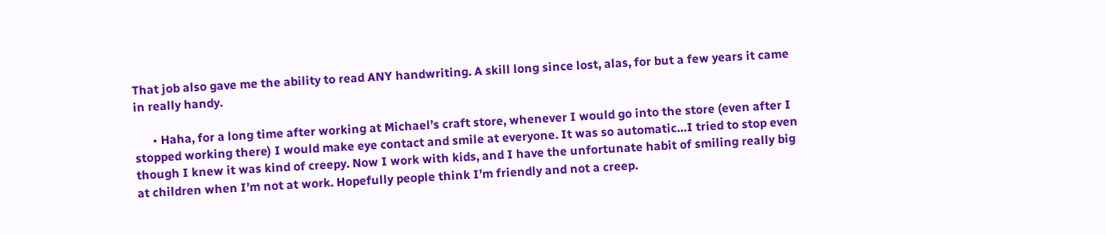That job also gave me the ability to read ANY handwriting. A skill long since lost, alas, for but a few years it came in really handy.

      • Haha, for a long time after working at Michael’s craft store, whenever I would go into the store (even after I stopped working there) I would make eye contact and smile at everyone. It was so automatic…I tried to stop even though I knew it was kind of creepy. Now I work with kids, and I have the unfortunate habit of smiling really big at children when I’m not at work. Hopefully people think I’m friendly and not a creep.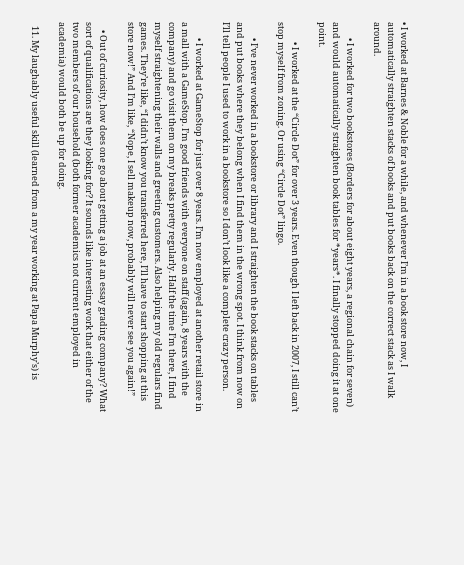• I worked at Barnes & Noble for a while, and whenever I’m in a book store now, I automatically straighten stacks of books and put books back on the correct stack as I walk around.

        • I worked for two bookstores (Borders for about eight years, a regional chain for seven) and would automatically straighten book tables for *years*. I finally stopped doing it at one point.

          • I worked at the “Circle Dot” for over 3 years. Even though I left back in 2007, I still can’t stop myself from zoning. Or using “Circle Dot” lingo.

        • I’ve never worked in a bookstore or library and I straighten the book stacks on tables and put books where they belong when I find them in the wrong spot. I think from now on I’ll tell people I used to work in a bookstore so I don’t look like a complete crazy person.

        • I worked at GameStop for just over 8 years. I’m now employed at another retail store in a mall with a GameStop. I’m good friends with everyone on staff (again, 8 years with the company) and go visit them on my breaks pretty regularly. Half the time I’m there, I find myself straightening their walls and greeting customers. Also helping my old regulars find games. They’re like, “I didn’t know you transferred here, I’ll have to start shopping at this store now!” And I’m like, “Nope, I sell makeup now, probably will never see you again!”

    • Out of curiosity, how does one go about getting a job at an essay grading company? What sort of qualifications are they looking for? It sounds like interesting work that either of the two members of our household (both former academics not current employed in academia) would both be up for doing.

  11. My laughably useful skill (learned from a my year working at Papa Murphy’s) is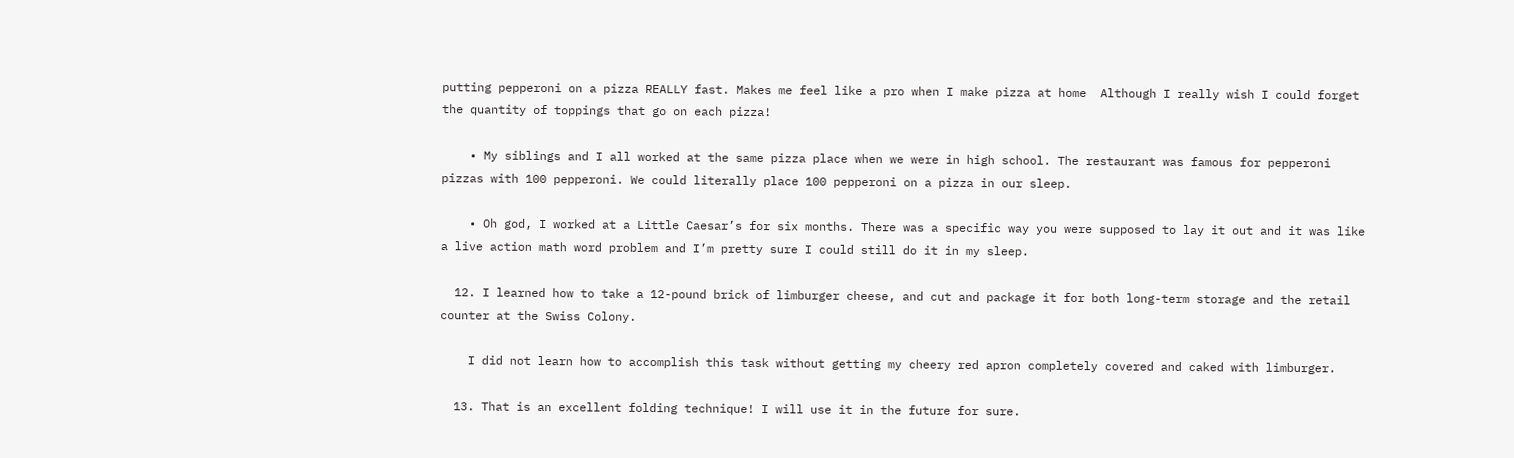putting pepperoni on a pizza REALLY fast. Makes me feel like a pro when I make pizza at home  Although I really wish I could forget the quantity of toppings that go on each pizza!

    • My siblings and I all worked at the same pizza place when we were in high school. The restaurant was famous for pepperoni pizzas with 100 pepperoni. We could literally place 100 pepperoni on a pizza in our sleep.

    • Oh god, I worked at a Little Caesar’s for six months. There was a specific way you were supposed to lay it out and it was like a live action math word problem and I’m pretty sure I could still do it in my sleep.

  12. I learned how to take a 12-pound brick of limburger cheese, and cut and package it for both long-term storage and the retail counter at the Swiss Colony.

    I did not learn how to accomplish this task without getting my cheery red apron completely covered and caked with limburger.

  13. That is an excellent folding technique! I will use it in the future for sure.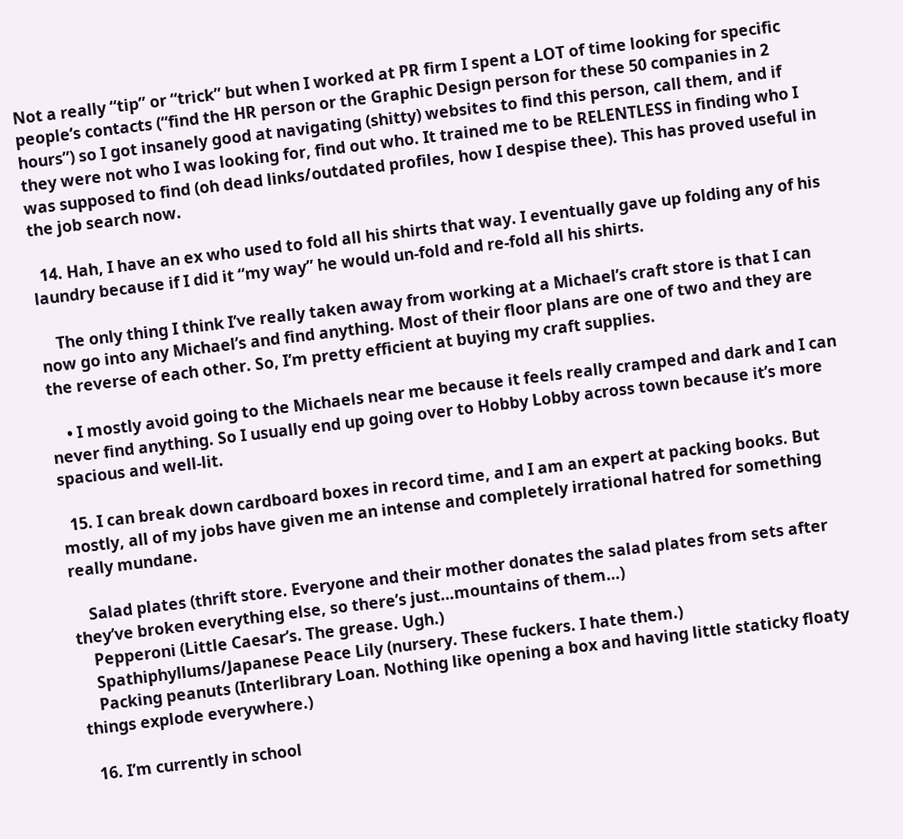Not a really “tip” or “trick” but when I worked at PR firm I spent a LOT of time looking for specific people’s contacts (“find the HR person or the Graphic Design person for these 50 companies in 2 hours”) so I got insanely good at navigating (shitty) websites to find this person, call them, and if they were not who I was looking for, find out who. It trained me to be RELENTLESS in finding who I was supposed to find (oh dead links/outdated profiles, how I despise thee). This has proved useful in the job search now.

  14. Hah, I have an ex who used to fold all his shirts that way. I eventually gave up folding any of his laundry because if I did it “my way” he would un-fold and re-fold all his shirts.

    The only thing I think I’ve really taken away from working at a Michael’s craft store is that I can now go into any Michael’s and find anything. Most of their floor plans are one of two and they are the reverse of each other. So, I’m pretty efficient at buying my craft supplies.

    • I mostly avoid going to the Michaels near me because it feels really cramped and dark and I can never find anything. So I usually end up going over to Hobby Lobby across town because it’s more spacious and well-lit.

  15. I can break down cardboard boxes in record time, and I am an expert at packing books. But mostly, all of my jobs have given me an intense and completely irrational hatred for something really mundane.

    Salad plates (thrift store. Everyone and their mother donates the salad plates from sets after they’ve broken everything else, so there’s just…mountains of them…)
    Pepperoni (Little Caesar’s. The grease. Ugh.)
    Spathiphyllums/Japanese Peace Lily (nursery. These fuckers. I hate them.)
    Packing peanuts (Interlibrary Loan. Nothing like opening a box and having little staticky floaty things explode everywhere.)

  16. I’m currently in school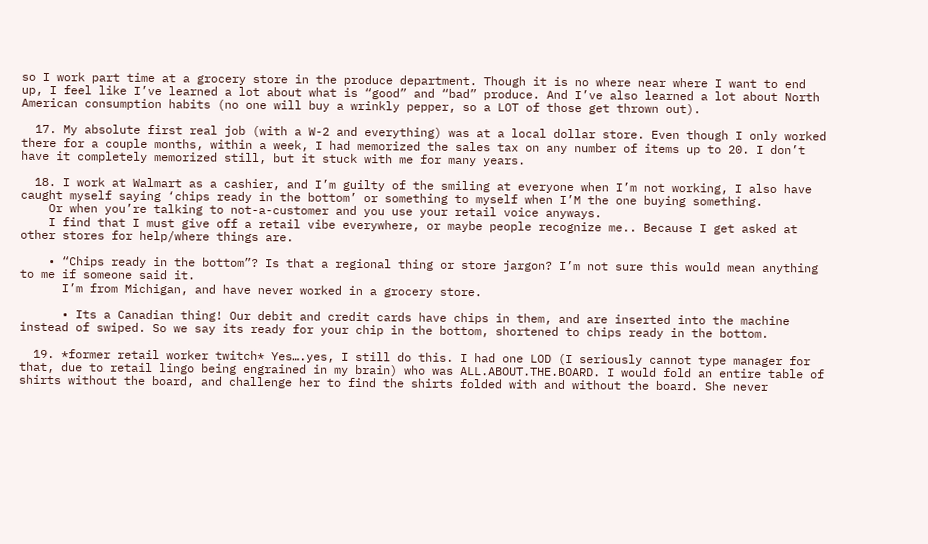so I work part time at a grocery store in the produce department. Though it is no where near where I want to end up, I feel like I’ve learned a lot about what is “good” and “bad” produce. And I’ve also learned a lot about North American consumption habits (no one will buy a wrinkly pepper, so a LOT of those get thrown out).

  17. My absolute first real job (with a W-2 and everything) was at a local dollar store. Even though I only worked there for a couple months, within a week, I had memorized the sales tax on any number of items up to 20. I don’t have it completely memorized still, but it stuck with me for many years.

  18. I work at Walmart as a cashier, and I’m guilty of the smiling at everyone when I’m not working, I also have caught myself saying ‘chips ready in the bottom’ or something to myself when I’M the one buying something.
    Or when you’re talking to not-a-customer and you use your retail voice anyways.
    I find that I must give off a retail vibe everywhere, or maybe people recognize me.. Because I get asked at other stores for help/where things are.

    • “Chips ready in the bottom”? Is that a regional thing or store jargon? I’m not sure this would mean anything to me if someone said it.
      I’m from Michigan, and have never worked in a grocery store.

      • Its a Canadian thing! Our debit and credit cards have chips in them, and are inserted into the machine instead of swiped. So we say its ready for your chip in the bottom, shortened to chips ready in the bottom.

  19. *former retail worker twitch* Yes….yes, I still do this. I had one LOD (I seriously cannot type manager for that, due to retail lingo being engrained in my brain) who was ALL.ABOUT.THE.BOARD. I would fold an entire table of shirts without the board, and challenge her to find the shirts folded with and without the board. She never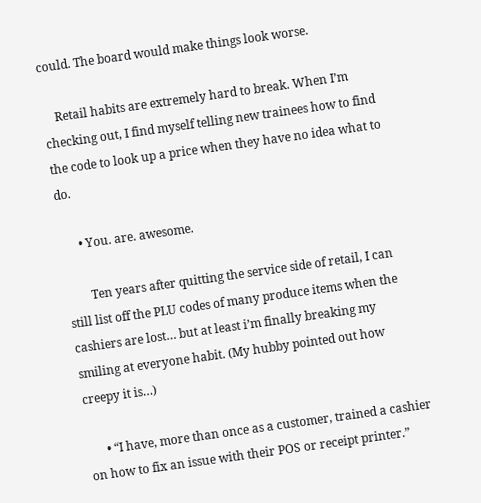could. The board would make things look worse.

    Retail habits are extremely hard to break. When I’m checking out, I find myself telling new trainees how to find the code to look up a price when they have no idea what to do.

      • You. are. awesome.

        Ten years after quitting the service side of retail, I can still list off the PLU codes of many produce items when the cashiers are lost… but at least i’m finally breaking my smiling at everyone habit. (My hubby pointed out how creepy it is…)

      • “I have, more than once as a customer, trained a cashier on how to fix an issue with their POS or receipt printer.”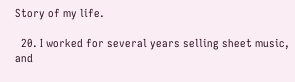Story of my life.

  20. I worked for several years selling sheet music, and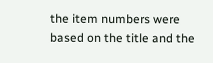the item numbers were based on the title and the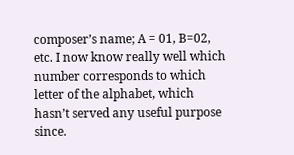composer’s name; A = 01, B=02, etc. I now know really well which number corresponds to which letter of the alphabet, which hasn’t served any useful purpose since.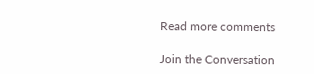Read more comments

Join the Conversation